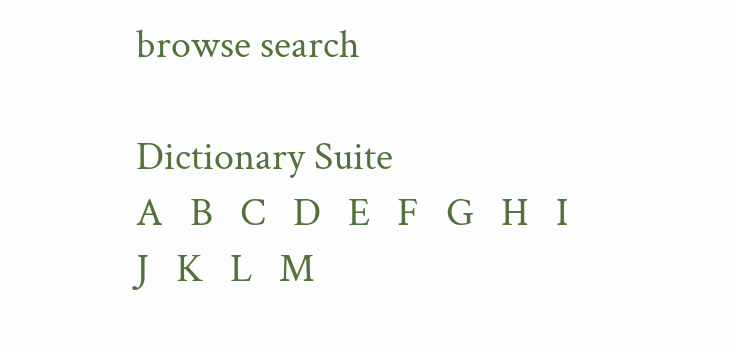browse search

Dictionary Suite
A   B   C   D   E   F   G   H   I   J   K   L   M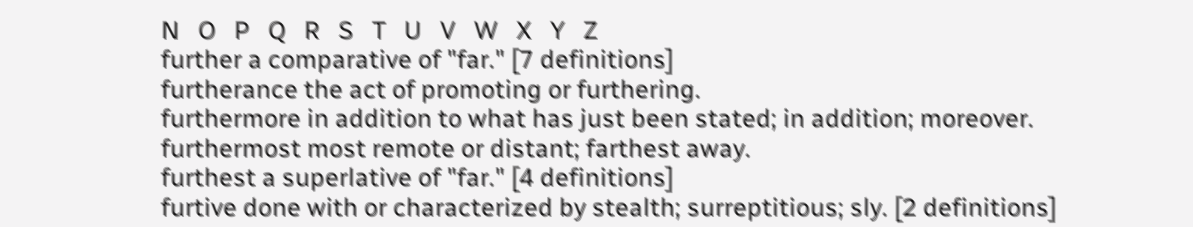N   O   P   Q   R   S   T   U   V   W   X   Y   Z
further a comparative of "far." [7 definitions]
furtherance the act of promoting or furthering.
furthermore in addition to what has just been stated; in addition; moreover.
furthermost most remote or distant; farthest away.
furthest a superlative of "far." [4 definitions]
furtive done with or characterized by stealth; surreptitious; sly. [2 definitions]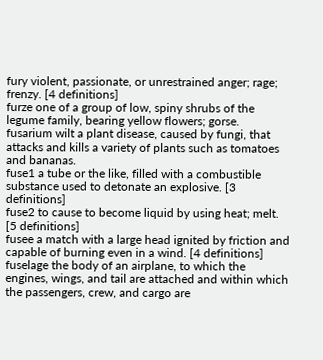fury violent, passionate, or unrestrained anger; rage; frenzy. [4 definitions]
furze one of a group of low, spiny shrubs of the legume family, bearing yellow flowers; gorse.
fusarium wilt a plant disease, caused by fungi, that attacks and kills a variety of plants such as tomatoes and bananas.
fuse1 a tube or the like, filled with a combustible substance used to detonate an explosive. [3 definitions]
fuse2 to cause to become liquid by using heat; melt. [5 definitions]
fusee a match with a large head ignited by friction and capable of burning even in a wind. [4 definitions]
fuselage the body of an airplane, to which the engines, wings, and tail are attached and within which the passengers, crew, and cargo are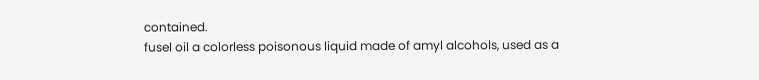contained.
fusel oil a colorless poisonous liquid made of amyl alcohols, used as a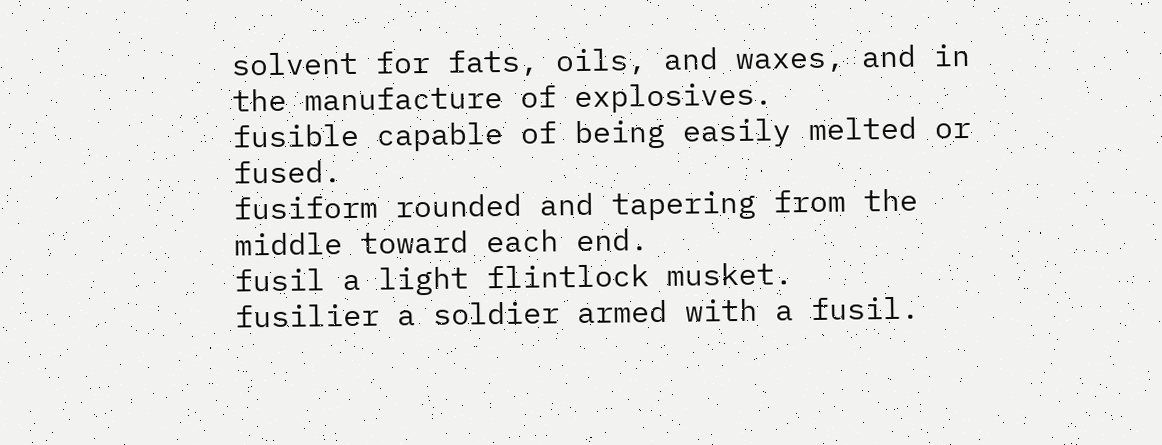solvent for fats, oils, and waxes, and in the manufacture of explosives.
fusible capable of being easily melted or fused.
fusiform rounded and tapering from the middle toward each end.
fusil a light flintlock musket.
fusilier a soldier armed with a fusil.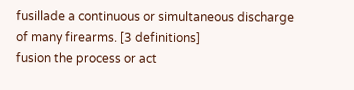fusillade a continuous or simultaneous discharge of many firearms. [3 definitions]
fusion the process or act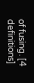of fusing. [4 definitions]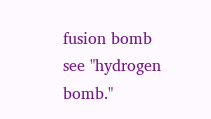fusion bomb see "hydrogen bomb."